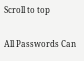Scroll to top

All Passwords Can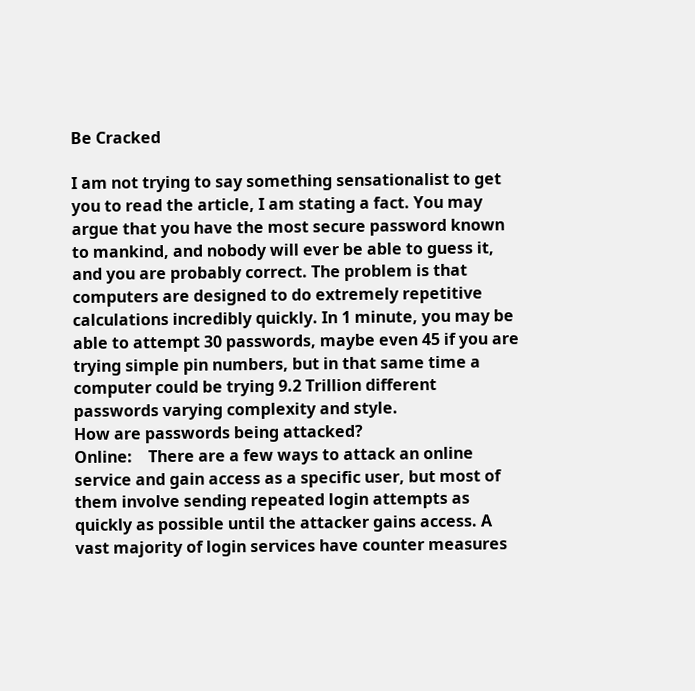Be Cracked

I am not trying to say something sensationalist to get you to read the article, I am stating a fact. You may argue that you have the most secure password known to mankind, and nobody will ever be able to guess it, and you are probably correct. The problem is that computers are designed to do extremely repetitive calculations incredibly quickly. In 1 minute, you may be able to attempt 30 passwords, maybe even 45 if you are trying simple pin numbers, but in that same time a computer could be trying 9.2 Trillion different passwords varying complexity and style.
How are passwords being attacked?
Online:    There are a few ways to attack an online service and gain access as a specific user, but most of them involve sending repeated login attempts as quickly as possible until the attacker gains access. A vast majority of login services have counter measures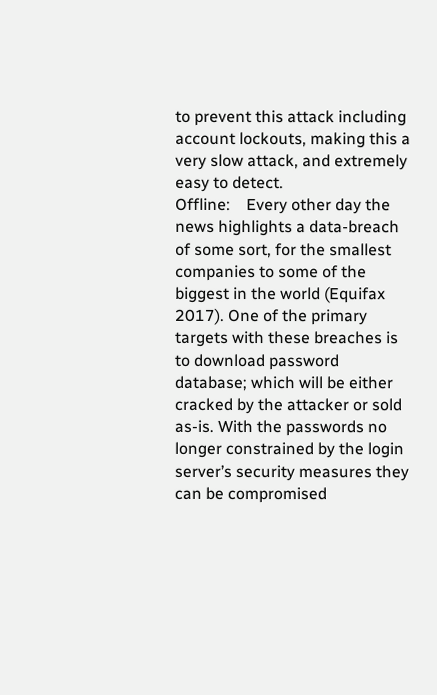to prevent this attack including account lockouts, making this a very slow attack, and extremely easy to detect.
Offline:    Every other day the news highlights a data-breach of some sort, for the smallest companies to some of the biggest in the world (Equifax 2017). One of the primary targets with these breaches is to download password database; which will be either cracked by the attacker or sold as-is. With the passwords no longer constrained by the login server’s security measures they can be compromised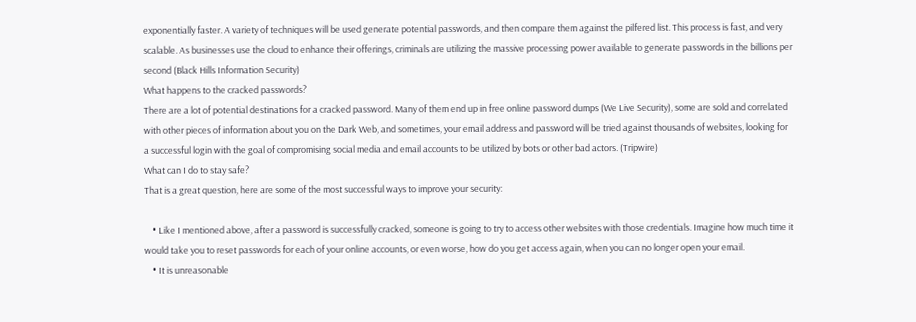exponentially faster. A variety of techniques will be used generate potential passwords, and then compare them against the pilfered list. This process is fast, and very scalable. As businesses use the cloud to enhance their offerings, criminals are utilizing the massive processing power available to generate passwords in the billions per second (Black Hills Information Security)
What happens to the cracked passwords?
There are a lot of potential destinations for a cracked password. Many of them end up in free online password dumps (We Live Security), some are sold and correlated with other pieces of information about you on the Dark Web, and sometimes, your email address and password will be tried against thousands of websites, looking for a successful login with the goal of compromising social media and email accounts to be utilized by bots or other bad actors. (Tripwire)
What can I do to stay safe?
That is a great question, here are some of the most successful ways to improve your security:

    • Like I mentioned above, after a password is successfully cracked, someone is going to try to access other websites with those credentials. Imagine how much time it would take you to reset passwords for each of your online accounts, or even worse, how do you get access again, when you can no longer open your email.
    • It is unreasonable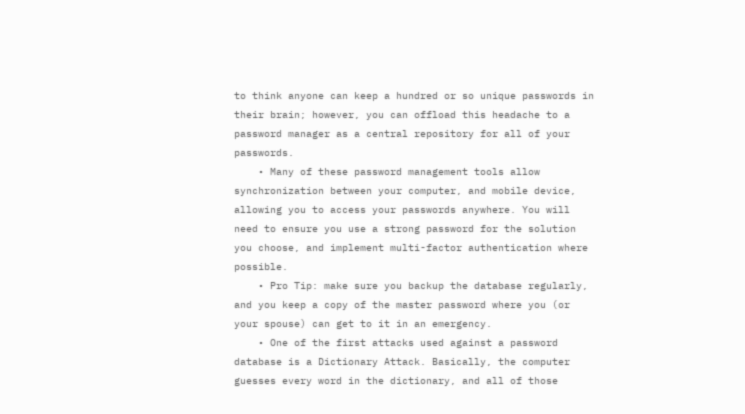to think anyone can keep a hundred or so unique passwords in their brain; however, you can offload this headache to a password manager as a central repository for all of your passwords.
    • Many of these password management tools allow synchronization between your computer, and mobile device, allowing you to access your passwords anywhere. You will need to ensure you use a strong password for the solution you choose, and implement multi-factor authentication where possible.
    • Pro Tip: make sure you backup the database regularly, and you keep a copy of the master password where you (or your spouse) can get to it in an emergency.
    • One of the first attacks used against a password database is a Dictionary Attack. Basically, the computer guesses every word in the dictionary, and all of those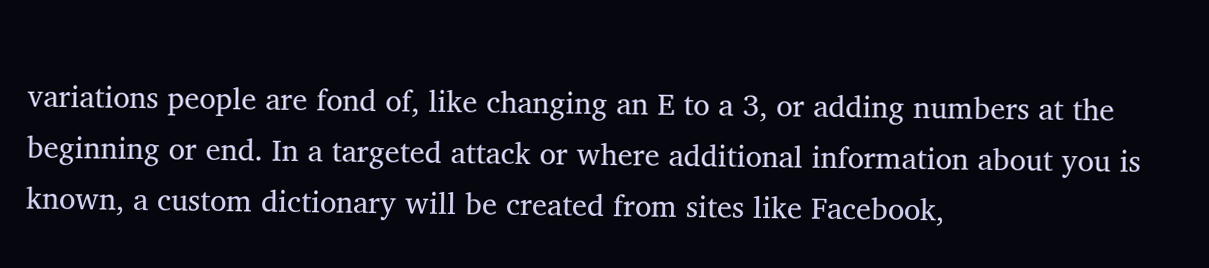variations people are fond of, like changing an E to a 3, or adding numbers at the beginning or end. In a targeted attack or where additional information about you is known, a custom dictionary will be created from sites like Facebook,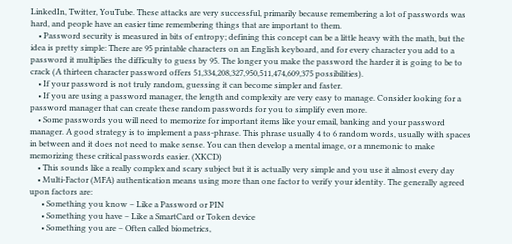LinkedIn, Twitter, YouTube. These attacks are very successful, primarily because remembering a lot of passwords was hard, and people have an easier time remembering things that are important to them.
    • Password security is measured in bits of entropy; defining this concept can be a little heavy with the math, but the idea is pretty simple: There are 95 printable characters on an English keyboard, and for every character you add to a password it multiplies the difficulty to guess by 95. The longer you make the password the harder it is going to be to crack (A thirteen character password offers 51,334,208,327,950,511,474,609,375 possibilities).
    • If your password is not truly random, guessing it can become simpler and faster.
    • If you are using a password manager, the length and complexity are very easy to manage. Consider looking for a password manager that can create these random passwords for you to simplify even more.
    • Some passwords you will need to memorize for important items like your email, banking and your password manager. A good strategy is to implement a pass-phrase. This phrase usually 4 to 6 random words, usually with spaces in between and it does not need to make sense. You can then develop a mental image, or a mnemonic to make memorizing these critical passwords easier. (XKCD)
    • This sounds like a really complex and scary subject but it is actually very simple and you use it almost every day
    • Multi-Factor (MFA) authentication means using more than one factor to verify your identity. The generally agreed upon factors are:
      • Something you know – Like a Password or PIN
      • Something you have – Like a SmartCard or Token device
      • Something you are – Often called biometrics,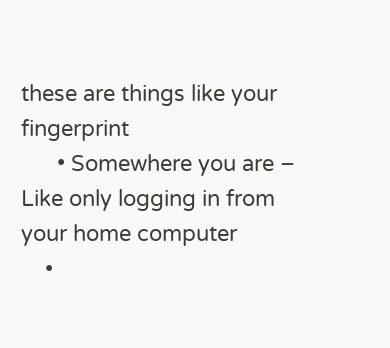these are things like your fingerprint
      • Somewhere you are – Like only logging in from your home computer
    •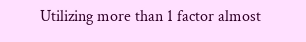Utilizing more than 1 factor almost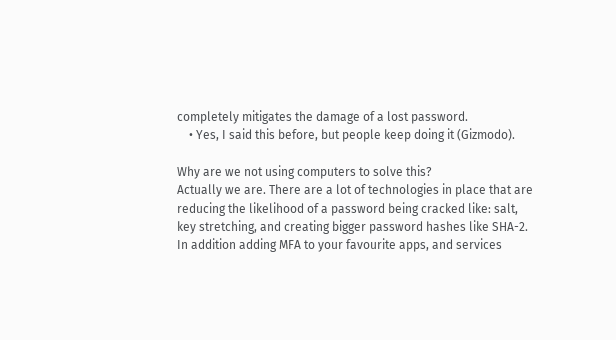completely mitigates the damage of a lost password.
    • Yes, I said this before, but people keep doing it (Gizmodo).

Why are we not using computers to solve this?
Actually we are. There are a lot of technologies in place that are reducing the likelihood of a password being cracked like: salt, key stretching, and creating bigger password hashes like SHA-2. In addition adding MFA to your favourite apps, and services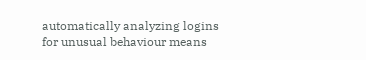automatically analyzing logins for unusual behaviour means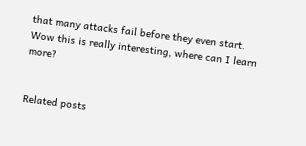that many attacks fail before they even start.
Wow this is really interesting, where can I learn more?


Related posts